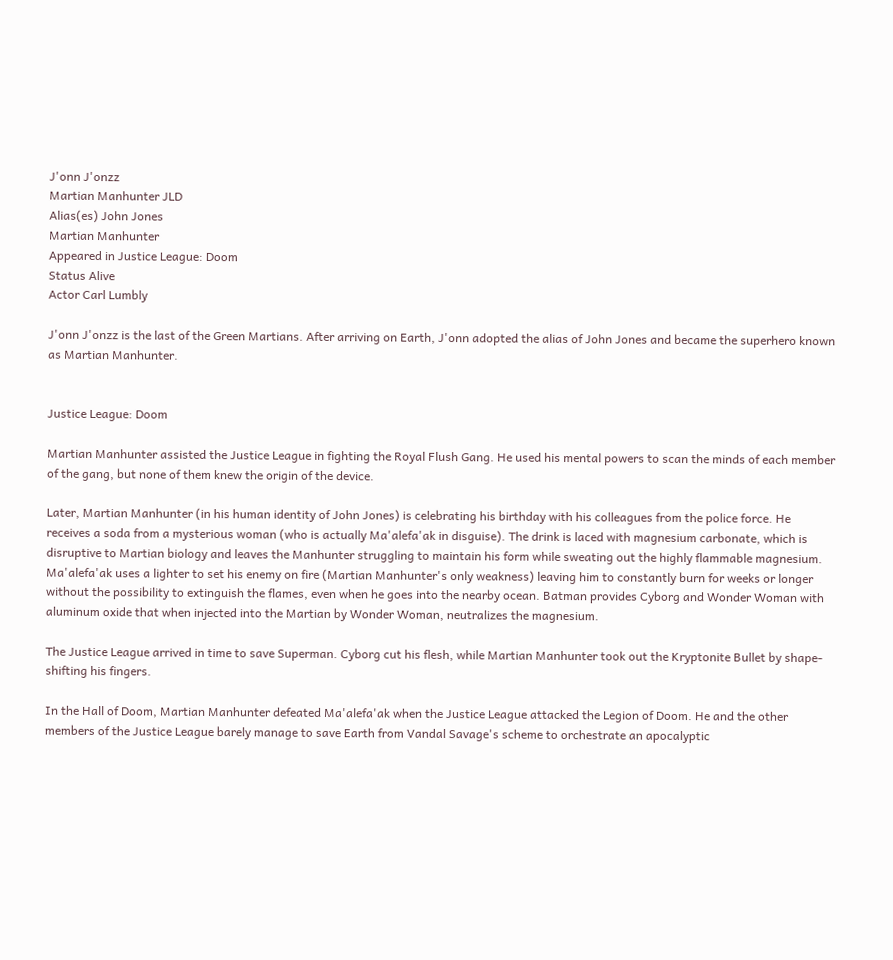J'onn J'onzz
Martian Manhunter JLD
Alias(es) John Jones
Martian Manhunter
Appeared in Justice League: Doom
Status Alive
Actor Carl Lumbly

J'onn J'onzz is the last of the Green Martians. After arriving on Earth, J'onn adopted the alias of John Jones and became the superhero known as Martian Manhunter.


Justice League: Doom

Martian Manhunter assisted the Justice League in fighting the Royal Flush Gang. He used his mental powers to scan the minds of each member of the gang, but none of them knew the origin of the device.

Later, Martian Manhunter (in his human identity of John Jones) is celebrating his birthday with his colleagues from the police force. He receives a soda from a mysterious woman (who is actually Ma'alefa'ak in disguise). The drink is laced with magnesium carbonate, which is disruptive to Martian biology and leaves the Manhunter struggling to maintain his form while sweating out the highly flammable magnesium. Ma'alefa'ak uses a lighter to set his enemy on fire (Martian Manhunter's only weakness) leaving him to constantly burn for weeks or longer without the possibility to extinguish the flames, even when he goes into the nearby ocean. Batman provides Cyborg and Wonder Woman with aluminum oxide that when injected into the Martian by Wonder Woman, neutralizes the magnesium.

The Justice League arrived in time to save Superman. Cyborg cut his flesh, while Martian Manhunter took out the Kryptonite Bullet by shape-shifting his fingers.

In the Hall of Doom, Martian Manhunter defeated Ma'alefa'ak when the Justice League attacked the Legion of Doom. He and the other members of the Justice League barely manage to save Earth from Vandal Savage's scheme to orchestrate an apocalyptic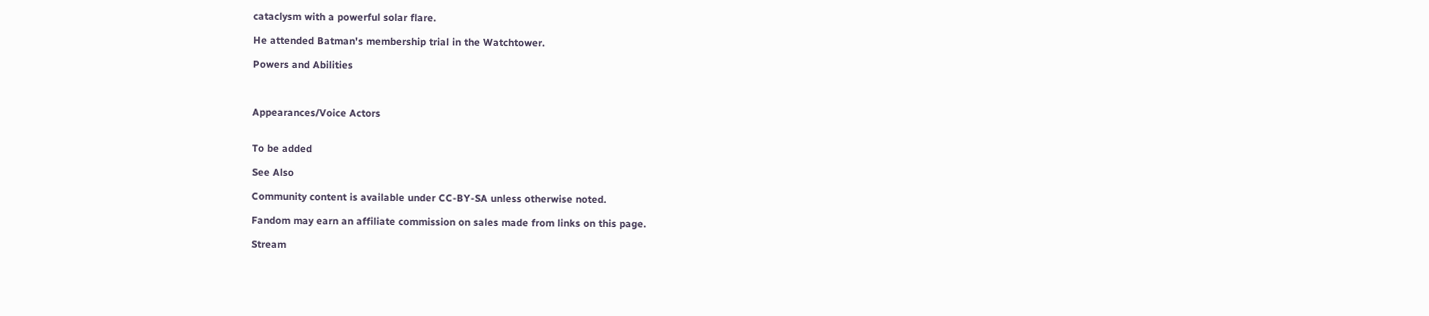cataclysm with a powerful solar flare.

He attended Batman's membership trial in the Watchtower.

Powers and Abilities



Appearances/Voice Actors


To be added

See Also

Community content is available under CC-BY-SA unless otherwise noted.

Fandom may earn an affiliate commission on sales made from links on this page.

Stream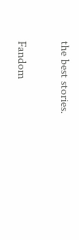the best stories.

Fandom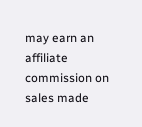may earn an affiliate commission on sales made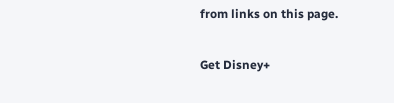from links on this page.

Get Disney+